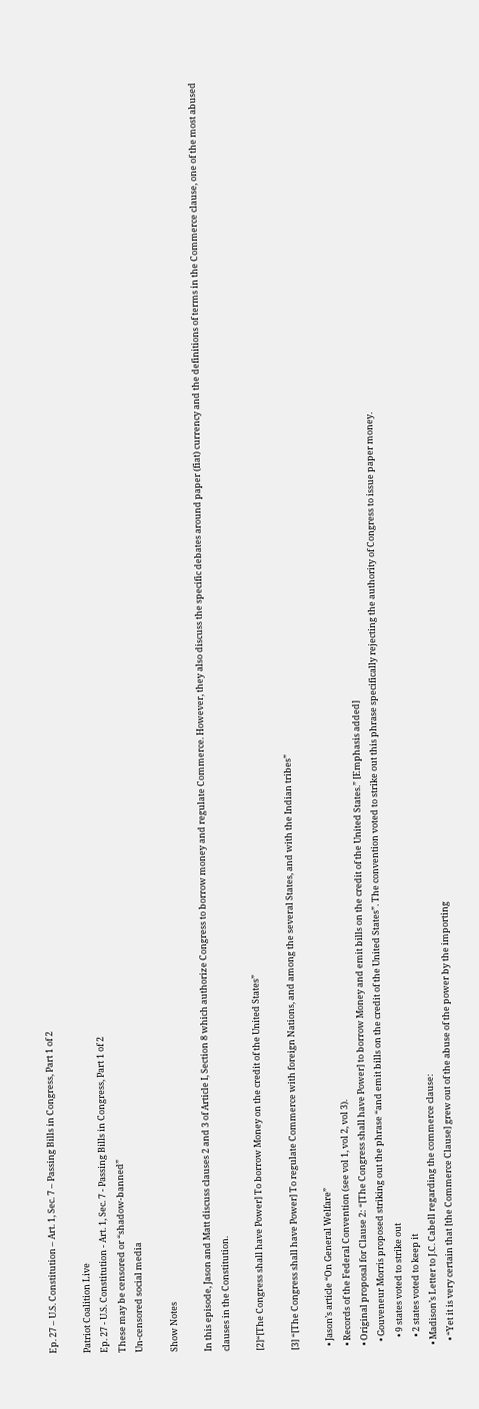Ep. 27 – U.S. Constitution – Art. 1, Sec. 7 – Passing Bills in Congress, Part 1 of 2

Patriot Coalition Live
Ep. 27 - U.S. Constitution - Art. 1, Sec. 7 - Passing Bills in Congress, Part 1 of 2
These may be censored or “shadow-banned”
Un-censored social media

Show Notes

In this episode, Jason and Matt discuss clauses 2 and 3 of Article I, Section 8 which authorize Congress to borrow money and regulate Commerce. However, they also discuss the specific debates around paper (fiat) currency and the definitions of terms in the Commerce clause, one of the most abused clauses in the Constitution.

[2]“[The Congress shall have Power] To borrow Money on the credit of the United States”

[3] “[The Congress shall have Power] To regulate Commerce with foreign Nations, and among the several States, and with the Indian tribes”

  • Jason’s article “On General Welfare”
  • Records of the Federal Convention (see vol 1, vol 2, vol 3).
  • Original proposal for Clause 2: “[The Congress shall have Power] to borrow Money and emit bills on the credit of the United States.” [Emphasis added]
    • Gouveneur Morris proposed striking out the phrase “and emit bills on the credit of the United States”. The convention voted to strike out this phrase specifically rejecting the authority of Congress to issue paper money.
      • 9 states voted to strike out
      • 2 states voted to keep it
  • Madison’s Letter to J.C. Cabell regarding the commerce clause:
    • “Yet it is very certain that [the Commerce Clause] grew out of the abuse of the power by the importing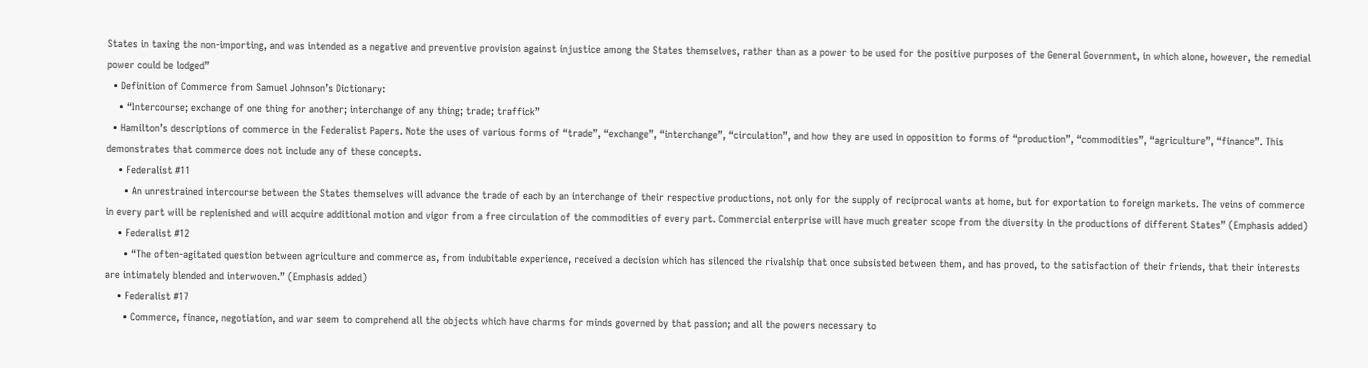States in taxing the non-importing, and was intended as a negative and preventive provision against injustice among the States themselves, rather than as a power to be used for the positive purposes of the General Government, in which alone, however, the remedial power could be lodged”
  • Definition of Commerce from Samuel Johnson’s Dictionary:
    • “Intercourse; exchange of one thing for another; interchange of any thing; trade; traffick”
  • Hamilton’s descriptions of commerce in the Federalist Papers. Note the uses of various forms of “trade”, “exchange”, “interchange”, “circulation”, and how they are used in opposition to forms of “production”, “commodities”, “agriculture”, “finance”. This demonstrates that commerce does not include any of these concepts.
    • Federalist #11
      • An unrestrained intercourse between the States themselves will advance the trade of each by an interchange of their respective productions, not only for the supply of reciprocal wants at home, but for exportation to foreign markets. The veins of commerce in every part will be replenished and will acquire additional motion and vigor from a free circulation of the commodities of every part. Commercial enterprise will have much greater scope from the diversity in the productions of different States” (Emphasis added)
    • Federalist #12
      • “The often-agitated question between agriculture and commerce as, from indubitable experience, received a decision which has silenced the rivalship that once subsisted between them, and has proved, to the satisfaction of their friends, that their interests are intimately blended and interwoven.” (Emphasis added)
    • Federalist #17
      • Commerce, finance, negotiation, and war seem to comprehend all the objects which have charms for minds governed by that passion; and all the powers necessary to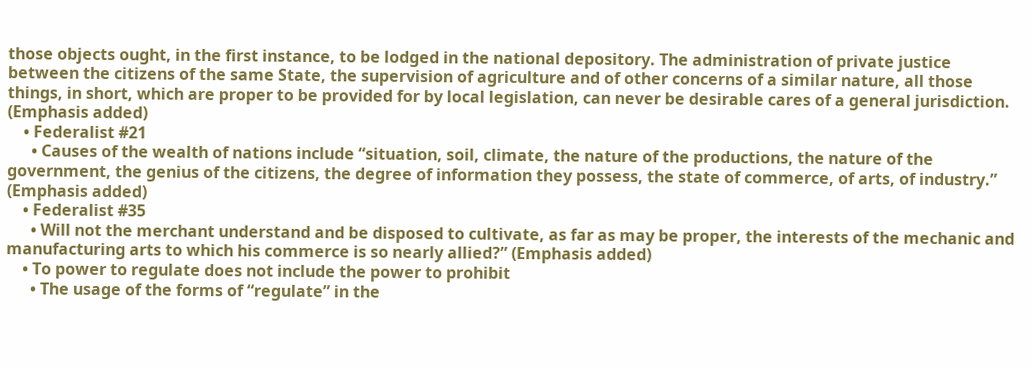those objects ought, in the first instance, to be lodged in the national depository. The administration of private justice between the citizens of the same State, the supervision of agriculture and of other concerns of a similar nature, all those things, in short, which are proper to be provided for by local legislation, can never be desirable cares of a general jurisdiction. (Emphasis added)
    • Federalist #21
      • Causes of the wealth of nations include “situation, soil, climate, the nature of the productions, the nature of the government, the genius of the citizens, the degree of information they possess, the state of commerce, of arts, of industry.” (Emphasis added)
    • Federalist #35
      • Will not the merchant understand and be disposed to cultivate, as far as may be proper, the interests of the mechanic and manufacturing arts to which his commerce is so nearly allied?” (Emphasis added)
    • To power to regulate does not include the power to prohibit
      • The usage of the forms of “regulate” in the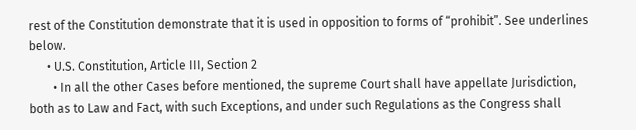rest of the Constitution demonstrate that it is used in opposition to forms of “prohibit”. See underlines below.
      • U.S. Constitution, Article III, Section 2
        • In all the other Cases before mentioned, the supreme Court shall have appellate Jurisdiction, both as to Law and Fact, with such Exceptions, and under such Regulations as the Congress shall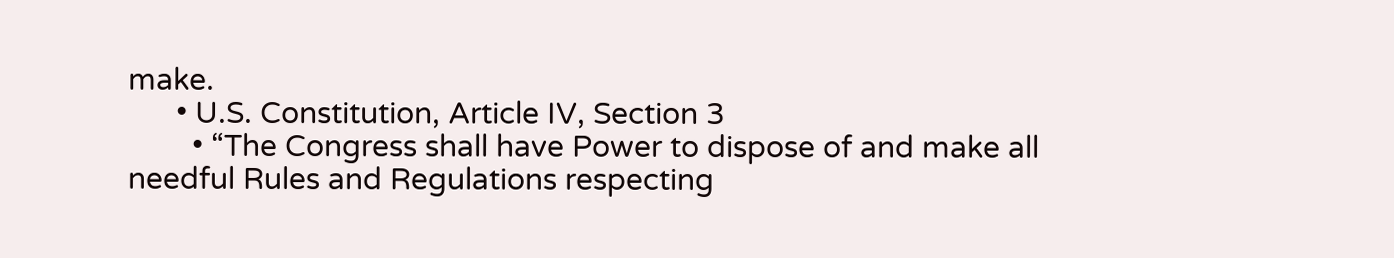make.
      • U.S. Constitution, Article IV, Section 3
        • “The Congress shall have Power to dispose of and make all needful Rules and Regulations respecting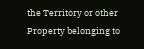the Territory or other Property belonging to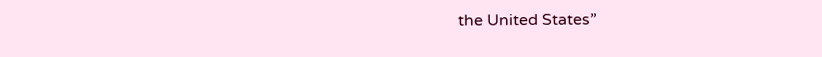the United States”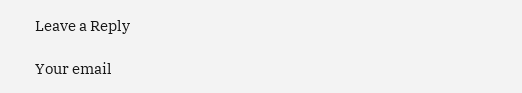Leave a Reply

Your email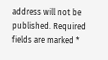address will not be published. Required fields are marked *